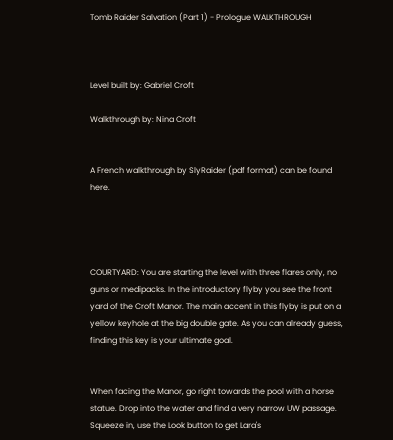Tomb Raider Salvation (Part 1) - Prologue WALKTHROUGH



Level built by: Gabriel Croft

Walkthrough by: Nina Croft


A French walkthrough by SlyRaider (pdf format) can be found here.




COURTYARD: You are starting the level with three flares only, no guns or medipacks. In the introductory flyby you see the front yard of the Croft Manor. The main accent in this flyby is put on a yellow keyhole at the big double gate. As you can already guess, finding this key is your ultimate goal.


When facing the Manor, go right towards the pool with a horse statue. Drop into the water and find a very narrow UW passage. Squeeze in, use the Look button to get Lara's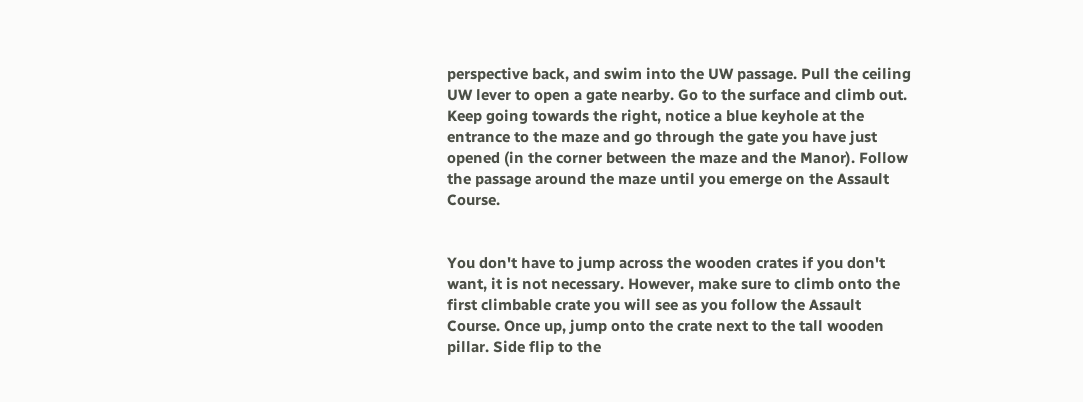perspective back, and swim into the UW passage. Pull the ceiling UW lever to open a gate nearby. Go to the surface and climb out. Keep going towards the right, notice a blue keyhole at the entrance to the maze and go through the gate you have just opened (in the corner between the maze and the Manor). Follow the passage around the maze until you emerge on the Assault Course.


You don't have to jump across the wooden crates if you don't want, it is not necessary. However, make sure to climb onto the first climbable crate you will see as you follow the Assault Course. Once up, jump onto the crate next to the tall wooden pillar. Side flip to the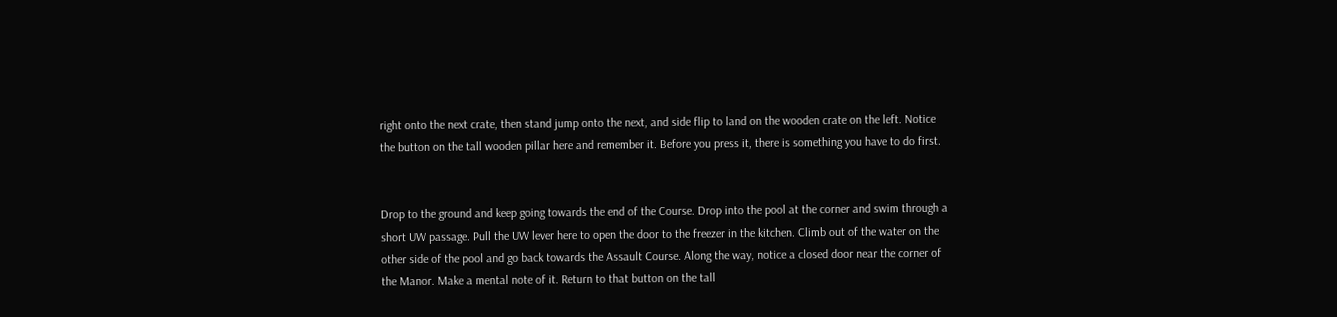right onto the next crate, then stand jump onto the next, and side flip to land on the wooden crate on the left. Notice the button on the tall wooden pillar here and remember it. Before you press it, there is something you have to do first.


Drop to the ground and keep going towards the end of the Course. Drop into the pool at the corner and swim through a short UW passage. Pull the UW lever here to open the door to the freezer in the kitchen. Climb out of the water on the other side of the pool and go back towards the Assault Course. Along the way, notice a closed door near the corner of the Manor. Make a mental note of it. Return to that button on the tall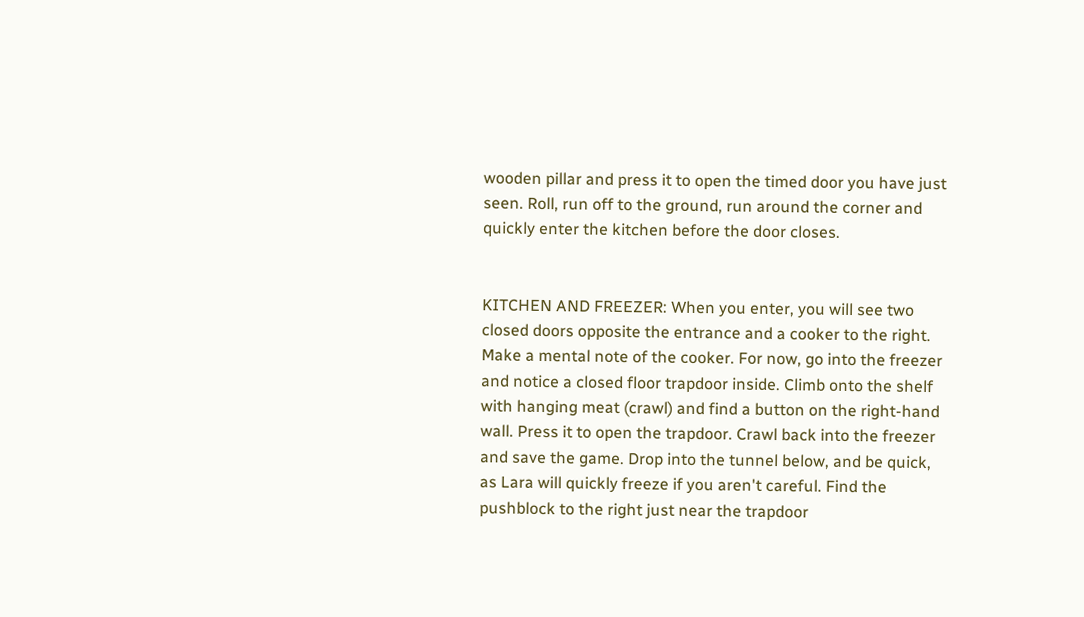wooden pillar and press it to open the timed door you have just seen. Roll, run off to the ground, run around the corner and quickly enter the kitchen before the door closes.


KITCHEN AND FREEZER: When you enter, you will see two closed doors opposite the entrance and a cooker to the right. Make a mental note of the cooker. For now, go into the freezer and notice a closed floor trapdoor inside. Climb onto the shelf with hanging meat (crawl) and find a button on the right-hand wall. Press it to open the trapdoor. Crawl back into the freezer and save the game. Drop into the tunnel below, and be quick, as Lara will quickly freeze if you aren't careful. Find the pushblock to the right just near the trapdoor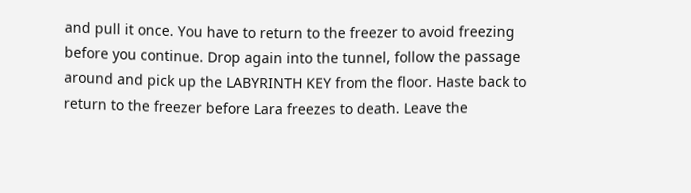and pull it once. You have to return to the freezer to avoid freezing before you continue. Drop again into the tunnel, follow the passage around and pick up the LABYRINTH KEY from the floor. Haste back to return to the freezer before Lara freezes to death. Leave the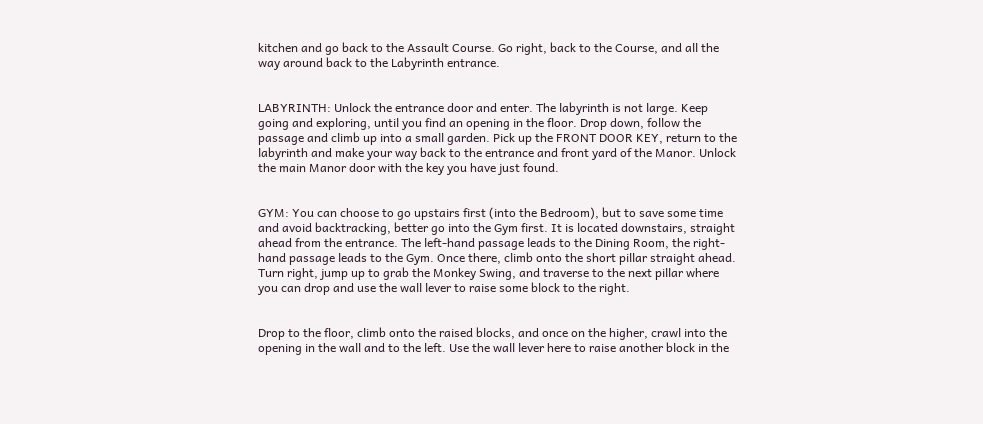kitchen and go back to the Assault Course. Go right, back to the Course, and all the way around back to the Labyrinth entrance.


LABYRINTH: Unlock the entrance door and enter. The labyrinth is not large. Keep going and exploring, until you find an opening in the floor. Drop down, follow the passage and climb up into a small garden. Pick up the FRONT DOOR KEY, return to the labyrinth and make your way back to the entrance and front yard of the Manor. Unlock the main Manor door with the key you have just found.


GYM: You can choose to go upstairs first (into the Bedroom), but to save some time and avoid backtracking, better go into the Gym first. It is located downstairs, straight ahead from the entrance. The left-hand passage leads to the Dining Room, the right-hand passage leads to the Gym. Once there, climb onto the short pillar straight ahead. Turn right, jump up to grab the Monkey Swing, and traverse to the next pillar where you can drop and use the wall lever to raise some block to the right.


Drop to the floor, climb onto the raised blocks, and once on the higher, crawl into the opening in the wall and to the left. Use the wall lever here to raise another block in the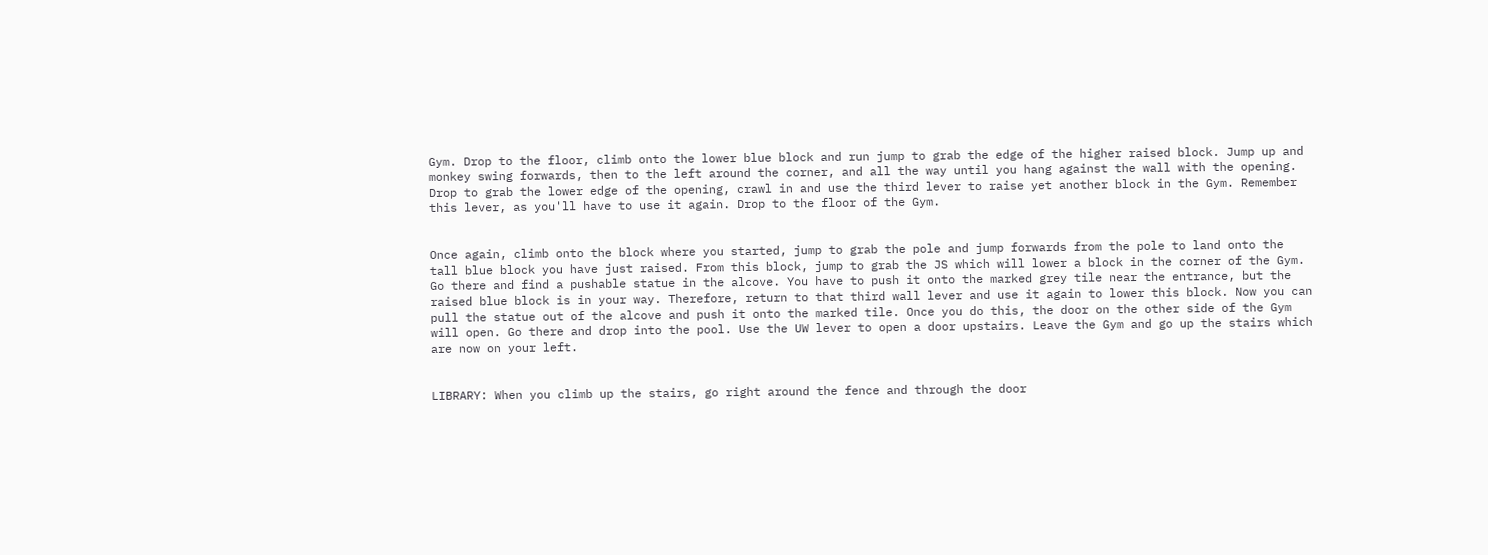Gym. Drop to the floor, climb onto the lower blue block and run jump to grab the edge of the higher raised block. Jump up and monkey swing forwards, then to the left around the corner, and all the way until you hang against the wall with the opening. Drop to grab the lower edge of the opening, crawl in and use the third lever to raise yet another block in the Gym. Remember this lever, as you'll have to use it again. Drop to the floor of the Gym.


Once again, climb onto the block where you started, jump to grab the pole and jump forwards from the pole to land onto the tall blue block you have just raised. From this block, jump to grab the JS which will lower a block in the corner of the Gym. Go there and find a pushable statue in the alcove. You have to push it onto the marked grey tile near the entrance, but the raised blue block is in your way. Therefore, return to that third wall lever and use it again to lower this block. Now you can pull the statue out of the alcove and push it onto the marked tile. Once you do this, the door on the other side of the Gym will open. Go there and drop into the pool. Use the UW lever to open a door upstairs. Leave the Gym and go up the stairs which are now on your left.


LIBRARY: When you climb up the stairs, go right around the fence and through the door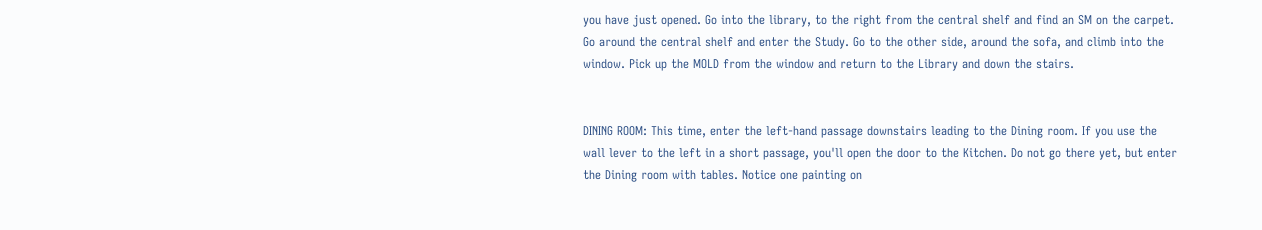you have just opened. Go into the library, to the right from the central shelf and find an SM on the carpet. Go around the central shelf and enter the Study. Go to the other side, around the sofa, and climb into the window. Pick up the MOLD from the window and return to the Library and down the stairs.


DINING ROOM: This time, enter the left-hand passage downstairs leading to the Dining room. If you use the wall lever to the left in a short passage, you'll open the door to the Kitchen. Do not go there yet, but enter the Dining room with tables. Notice one painting on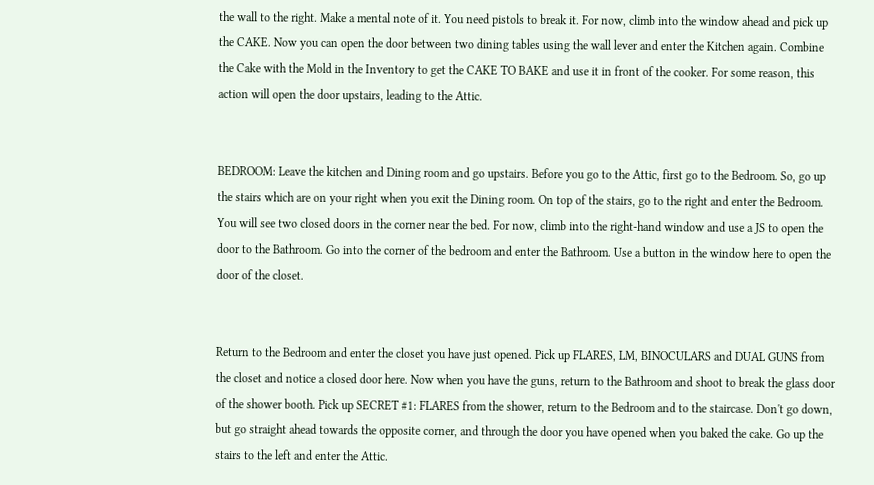the wall to the right. Make a mental note of it. You need pistols to break it. For now, climb into the window ahead and pick up the CAKE. Now you can open the door between two dining tables using the wall lever and enter the Kitchen again. Combine the Cake with the Mold in the Inventory to get the CAKE TO BAKE and use it in front of the cooker. For some reason, this action will open the door upstairs, leading to the Attic.


BEDROOM: Leave the kitchen and Dining room and go upstairs. Before you go to the Attic, first go to the Bedroom. So, go up the stairs which are on your right when you exit the Dining room. On top of the stairs, go to the right and enter the Bedroom. You will see two closed doors in the corner near the bed. For now, climb into the right-hand window and use a JS to open the door to the Bathroom. Go into the corner of the bedroom and enter the Bathroom. Use a button in the window here to open the door of the closet.


Return to the Bedroom and enter the closet you have just opened. Pick up FLARES, LM, BINOCULARS and DUAL GUNS from the closet and notice a closed door here. Now when you have the guns, return to the Bathroom and shoot to break the glass door of the shower booth. Pick up SECRET #1: FLARES from the shower, return to the Bedroom and to the staircase. Don't go down, but go straight ahead towards the opposite corner, and through the door you have opened when you baked the cake. Go up the stairs to the left and enter the Attic.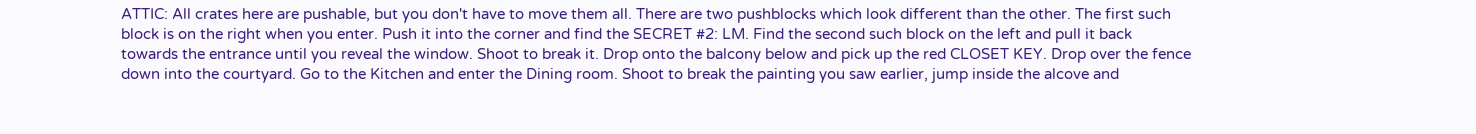ATTIC: All crates here are pushable, but you don't have to move them all. There are two pushblocks which look different than the other. The first such block is on the right when you enter. Push it into the corner and find the SECRET #2: LM. Find the second such block on the left and pull it back towards the entrance until you reveal the window. Shoot to break it. Drop onto the balcony below and pick up the red CLOSET KEY. Drop over the fence down into the courtyard. Go to the Kitchen and enter the Dining room. Shoot to break the painting you saw earlier, jump inside the alcove and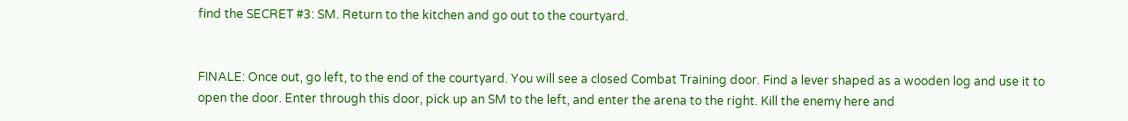find the SECRET #3: SM. Return to the kitchen and go out to the courtyard.


FINALE: Once out, go left, to the end of the courtyard. You will see a closed Combat Training door. Find a lever shaped as a wooden log and use it to open the door. Enter through this door, pick up an SM to the left, and enter the arena to the right. Kill the enemy here and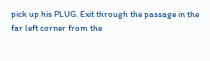pick up his PLUG. Exit through the passage in the far left corner from the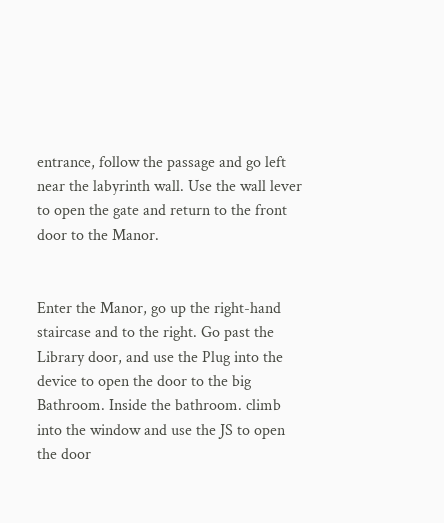entrance, follow the passage and go left near the labyrinth wall. Use the wall lever to open the gate and return to the front door to the Manor.


Enter the Manor, go up the right-hand staircase and to the right. Go past the Library door, and use the Plug into the device to open the door to the big Bathroom. Inside the bathroom. climb into the window and use the JS to open the door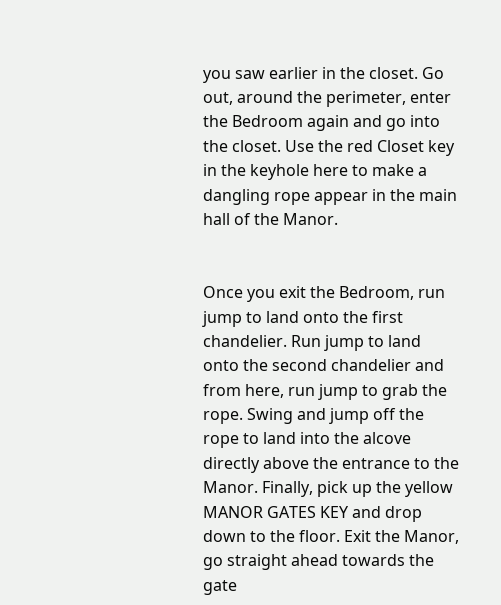you saw earlier in the closet. Go out, around the perimeter, enter the Bedroom again and go into the closet. Use the red Closet key in the keyhole here to make a dangling rope appear in the main hall of the Manor.


Once you exit the Bedroom, run jump to land onto the first chandelier. Run jump to land onto the second chandelier and from here, run jump to grab the rope. Swing and jump off the rope to land into the alcove directly above the entrance to the Manor. Finally, pick up the yellow MANOR GATES KEY and drop down to the floor. Exit the Manor, go straight ahead towards the gate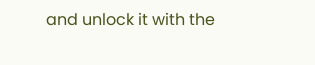and unlock it with the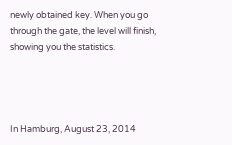newly obtained key. When you go through the gate, the level will finish, showing you the statistics.




In Hamburg, August 23, 2014